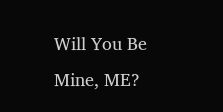Will You Be Mine, ME?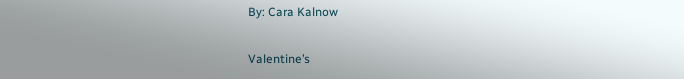By: Cara Kalnow

Valentine’s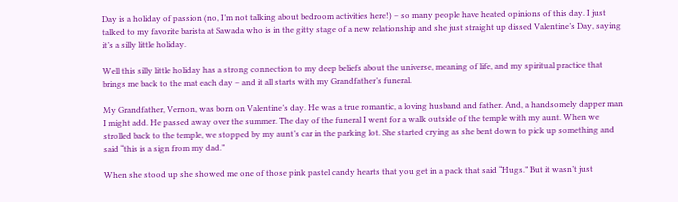Day is a holiday of passion (no, I’m not talking about bedroom activities here!) – so many people have heated opinions of this day. I just talked to my favorite barista at Sawada who is in the gitty stage of a new relationship and she just straight up dissed Valentine’s Day, saying it’s a silly little holiday.

Well this silly little holiday has a strong connection to my deep beliefs about the universe, meaning of life, and my spiritual practice that brings me back to the mat each day – and it all starts with my Grandfather’s funeral.

My Grandfather, Vernon, was born on Valentine’s day. He was a true romantic, a loving husband and father. And, a handsomely dapper man I might add. He passed away over the summer. The day of the funeral I went for a walk outside of the temple with my aunt. When we strolled back to the temple, we stopped by my aunt’s car in the parking lot. She started crying as she bent down to pick up something and said “this is a sign from my dad.”

When she stood up she showed me one of those pink pastel candy hearts that you get in a pack that said “Hugs.” But it wasn’t just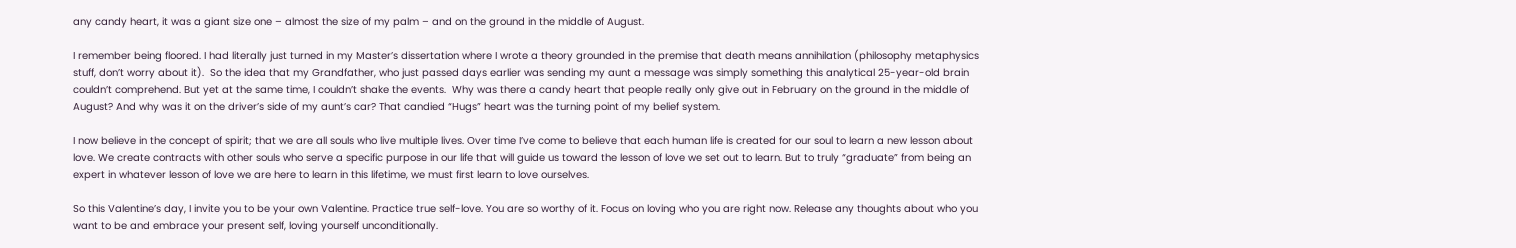any candy heart, it was a giant size one – almost the size of my palm – and on the ground in the middle of August.

I remember being floored. I had literally just turned in my Master’s dissertation where I wrote a theory grounded in the premise that death means annihilation (philosophy metaphysics stuff, don’t worry about it).  So the idea that my Grandfather, who just passed days earlier was sending my aunt a message was simply something this analytical 25-year-old brain couldn’t comprehend. But yet at the same time, I couldn’t shake the events.  Why was there a candy heart that people really only give out in February on the ground in the middle of August? And why was it on the driver’s side of my aunt’s car? That candied “Hugs” heart was the turning point of my belief system.

I now believe in the concept of spirit; that we are all souls who live multiple lives. Over time I’ve come to believe that each human life is created for our soul to learn a new lesson about love. We create contracts with other souls who serve a specific purpose in our life that will guide us toward the lesson of love we set out to learn. But to truly “graduate” from being an expert in whatever lesson of love we are here to learn in this lifetime, we must first learn to love ourselves.

So this Valentine’s day, I invite you to be your own Valentine. Practice true self-love. You are so worthy of it. Focus on loving who you are right now. Release any thoughts about who you want to be and embrace your present self, loving yourself unconditionally.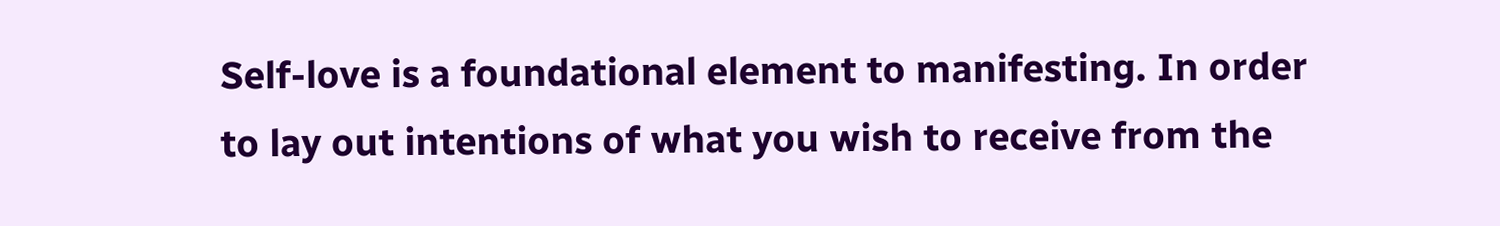Self-love is a foundational element to manifesting. In order to lay out intentions of what you wish to receive from the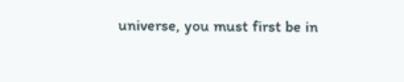universe, you must first be in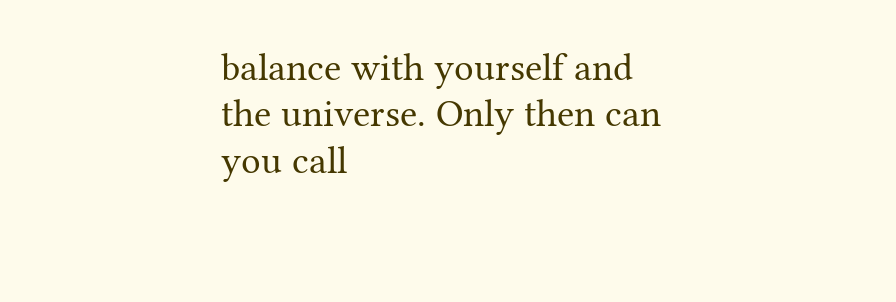balance with yourself and the universe. Only then can you call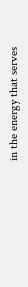in the energy that serves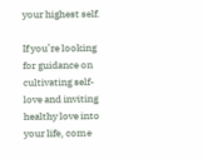your highest self.

If you’re looking for guidance on cultivating self-love and inviting healthy love into your life, come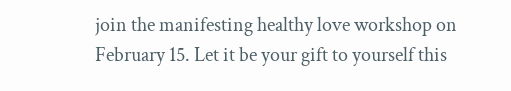join the manifesting healthy love workshop on February 15. Let it be your gift to yourself this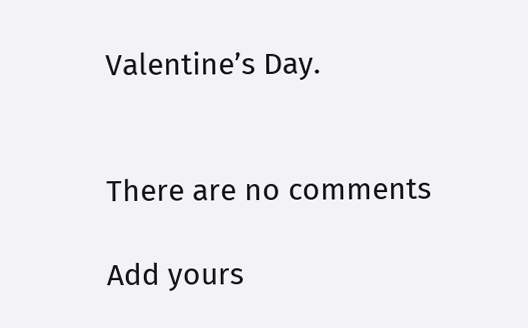Valentine’s Day.


There are no comments

Add yours